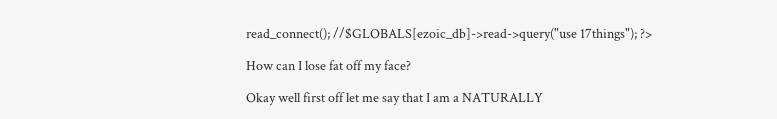read_connect(); //$GLOBALS[ezoic_db]->read->query("use 17things"); ?>

How can I lose fat off my face?

Okay well first off let me say that I am a NATURALLY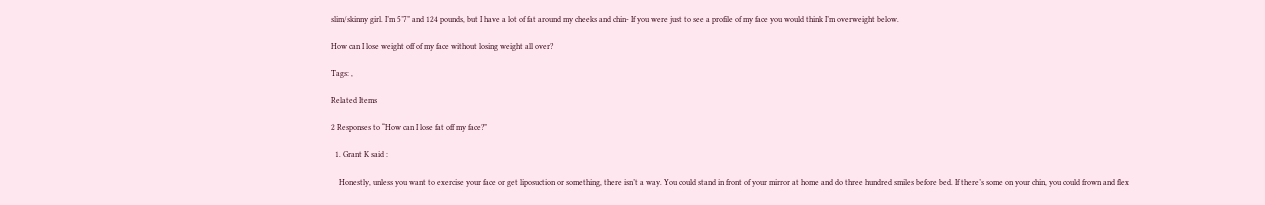slim/skinny girl. I’m 5’7” and 124 pounds, but I have a lot of fat around my cheeks and chin- If you were just to see a profile of my face you would think I’m overweight below.

How can I lose weight off of my face without losing weight all over?

Tags: ,

Related Items

2 Responses to “How can I lose fat off my face?”

  1. Grant K said :

    Honestly, unless you want to exercise your face or get liposuction or something, there isn’t a way. You could stand in front of your mirror at home and do three hundred smiles before bed. If there’s some on your chin, you could frown and flex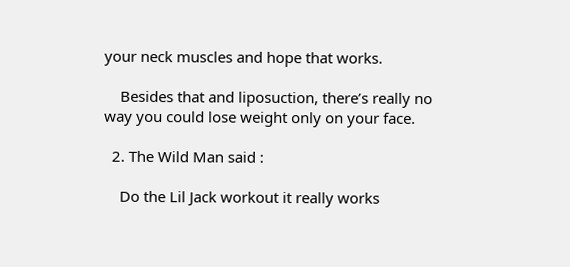your neck muscles and hope that works.

    Besides that and liposuction, there’s really no way you could lose weight only on your face.

  2. The Wild Man said :

    Do the Lil Jack workout it really works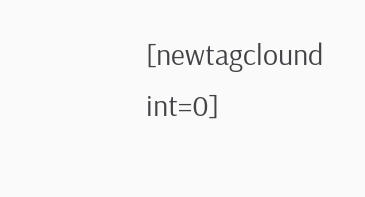[newtagclound int=0]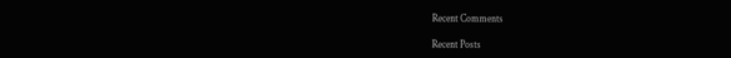Recent Comments

Recent Posts